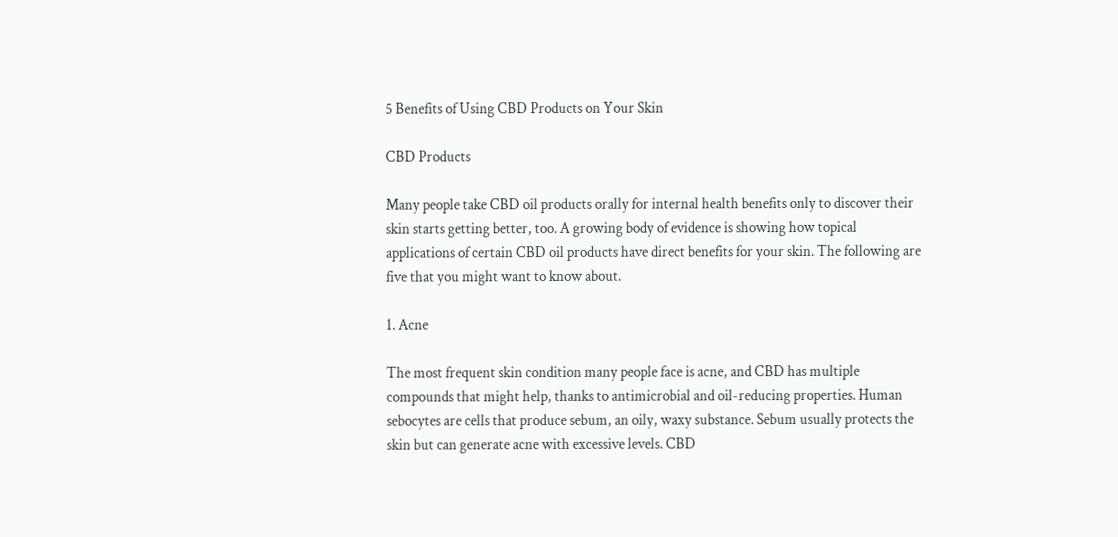5 Benefits of Using CBD Products on Your Skin

CBD Products

Many people take CBD oil products orally for internal health benefits only to discover their skin starts getting better, too. A growing body of evidence is showing how topical applications of certain CBD oil products have direct benefits for your skin. The following are five that you might want to know about.

1. Acne

The most frequent skin condition many people face is acne, and CBD has multiple compounds that might help, thanks to antimicrobial and oil-reducing properties. Human sebocytes are cells that produce sebum, an oily, waxy substance. Sebum usually protects the skin but can generate acne with excessive levels. CBD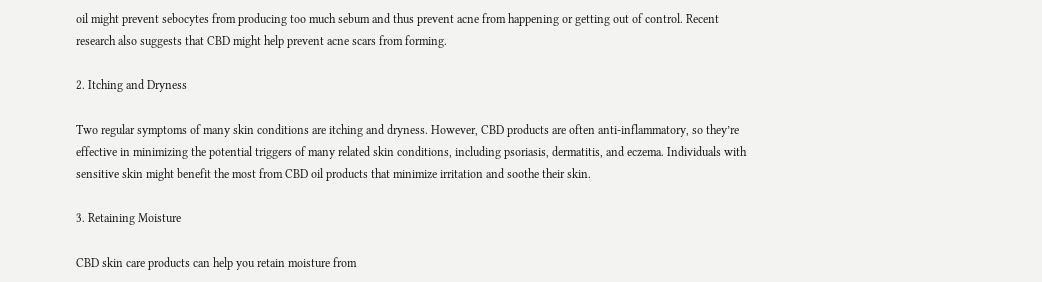oil might prevent sebocytes from producing too much sebum and thus prevent acne from happening or getting out of control. Recent research also suggests that CBD might help prevent acne scars from forming.

2. Itching and Dryness

Two regular symptoms of many skin conditions are itching and dryness. However, CBD products are often anti-inflammatory, so they’re effective in minimizing the potential triggers of many related skin conditions, including psoriasis, dermatitis, and eczema. Individuals with sensitive skin might benefit the most from CBD oil products that minimize irritation and soothe their skin.

3. Retaining Moisture

CBD skin care products can help you retain moisture from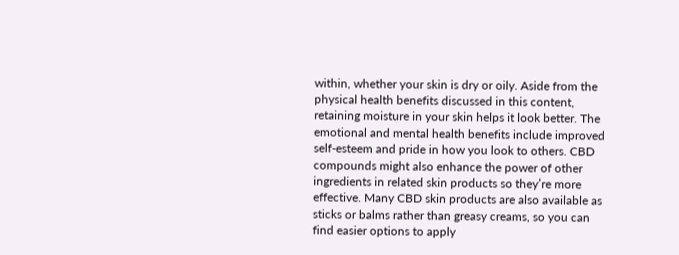within, whether your skin is dry or oily. Aside from the physical health benefits discussed in this content, retaining moisture in your skin helps it look better. The emotional and mental health benefits include improved self-esteem and pride in how you look to others. CBD compounds might also enhance the power of other ingredients in related skin products so they’re more effective. Many CBD skin products are also available as sticks or balms rather than greasy creams, so you can find easier options to apply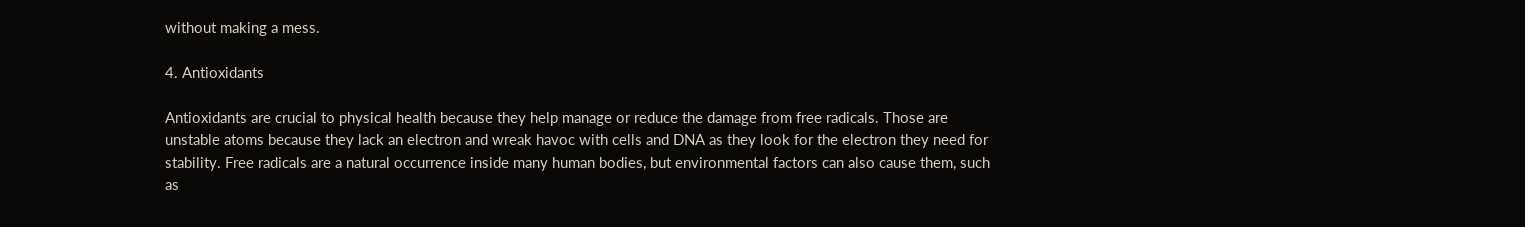without making a mess.

4. Antioxidants

Antioxidants are crucial to physical health because they help manage or reduce the damage from free radicals. Those are unstable atoms because they lack an electron and wreak havoc with cells and DNA as they look for the electron they need for stability. Free radicals are a natural occurrence inside many human bodies, but environmental factors can also cause them, such as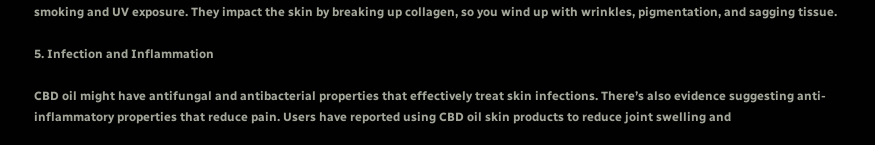smoking and UV exposure. They impact the skin by breaking up collagen, so you wind up with wrinkles, pigmentation, and sagging tissue.

5. Infection and Inflammation

CBD oil might have antifungal and antibacterial properties that effectively treat skin infections. There’s also evidence suggesting anti-inflammatory properties that reduce pain. Users have reported using CBD oil skin products to reduce joint swelling and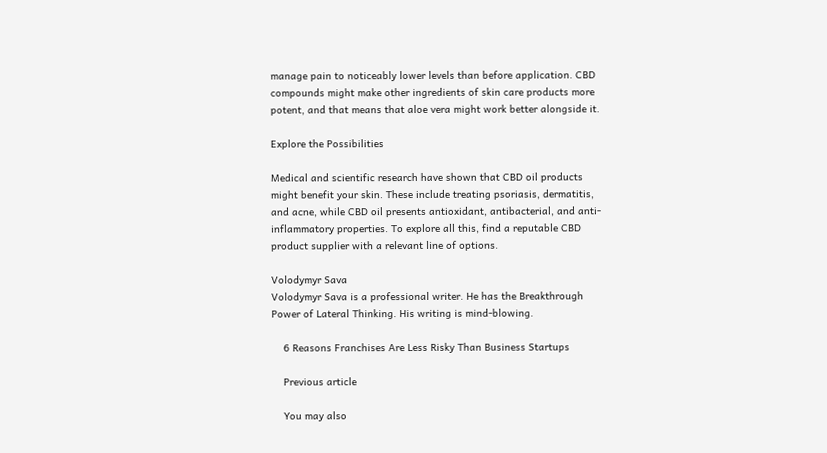manage pain to noticeably lower levels than before application. CBD compounds might make other ingredients of skin care products more potent, and that means that aloe vera might work better alongside it.

Explore the Possibilities

Medical and scientific research have shown that CBD oil products might benefit your skin. These include treating psoriasis, dermatitis, and acne, while CBD oil presents antioxidant, antibacterial, and anti-inflammatory properties. To explore all this, find a reputable CBD product supplier with a relevant line of options.

Volodymyr Sava
Volodymyr Sava is a professional writer. He has the Breakthrough Power of Lateral Thinking. His writing is mind-blowing.

    6 Reasons Franchises Are Less Risky Than Business Startups

    Previous article

    You may also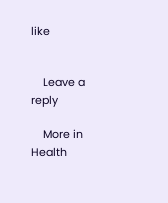like


    Leave a reply

    More in Health